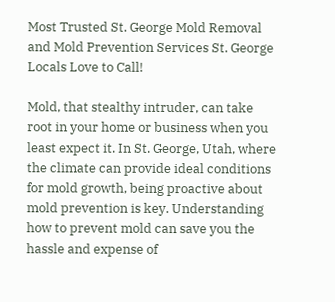Most Trusted St. George Mold Removal and Mold Prevention Services St. George Locals Love to Call!

Mold, that stealthy intruder, can take root in your home or business when you least expect it. In St. George, Utah, where the climate can provide ideal conditions for mold growth, being proactive about mold prevention is key. Understanding how to prevent mold can save you the hassle and expense of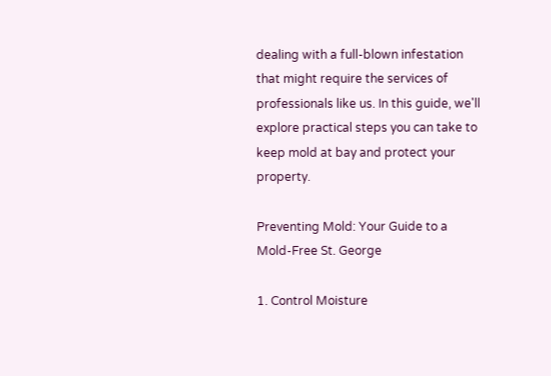dealing with a full-blown infestation that might require the services of professionals like us. In this guide, we'll explore practical steps you can take to keep mold at bay and protect your property.

Preventing Mold: Your Guide to a Mold-Free St. George

1. Control Moisture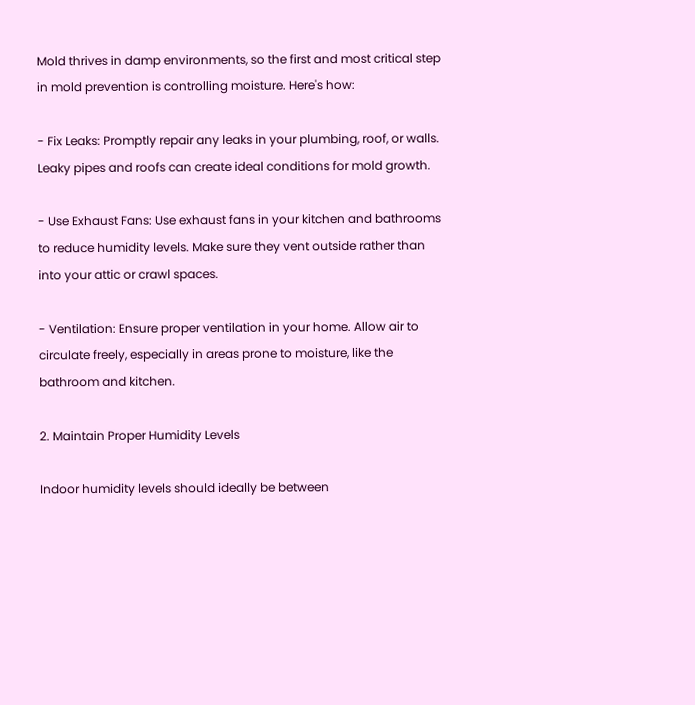Mold thrives in damp environments, so the first and most critical step in mold prevention is controlling moisture. Here's how:

- Fix Leaks: Promptly repair any leaks in your plumbing, roof, or walls. Leaky pipes and roofs can create ideal conditions for mold growth.

- Use Exhaust Fans: Use exhaust fans in your kitchen and bathrooms to reduce humidity levels. Make sure they vent outside rather than into your attic or crawl spaces.

- Ventilation: Ensure proper ventilation in your home. Allow air to circulate freely, especially in areas prone to moisture, like the bathroom and kitchen.

2. Maintain Proper Humidity Levels

Indoor humidity levels should ideally be between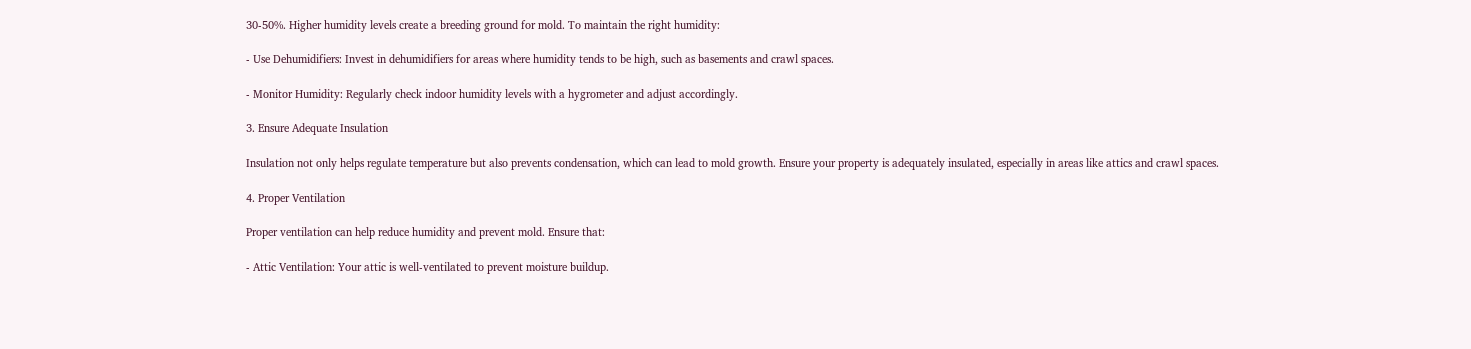30-50%. Higher humidity levels create a breeding ground for mold. To maintain the right humidity:

- Use Dehumidifiers: Invest in dehumidifiers for areas where humidity tends to be high, such as basements and crawl spaces.

- Monitor Humidity: Regularly check indoor humidity levels with a hygrometer and adjust accordingly.

3. Ensure Adequate Insulation

Insulation not only helps regulate temperature but also prevents condensation, which can lead to mold growth. Ensure your property is adequately insulated, especially in areas like attics and crawl spaces.

4. Proper Ventilation

Proper ventilation can help reduce humidity and prevent mold. Ensure that:

- Attic Ventilation: Your attic is well-ventilated to prevent moisture buildup.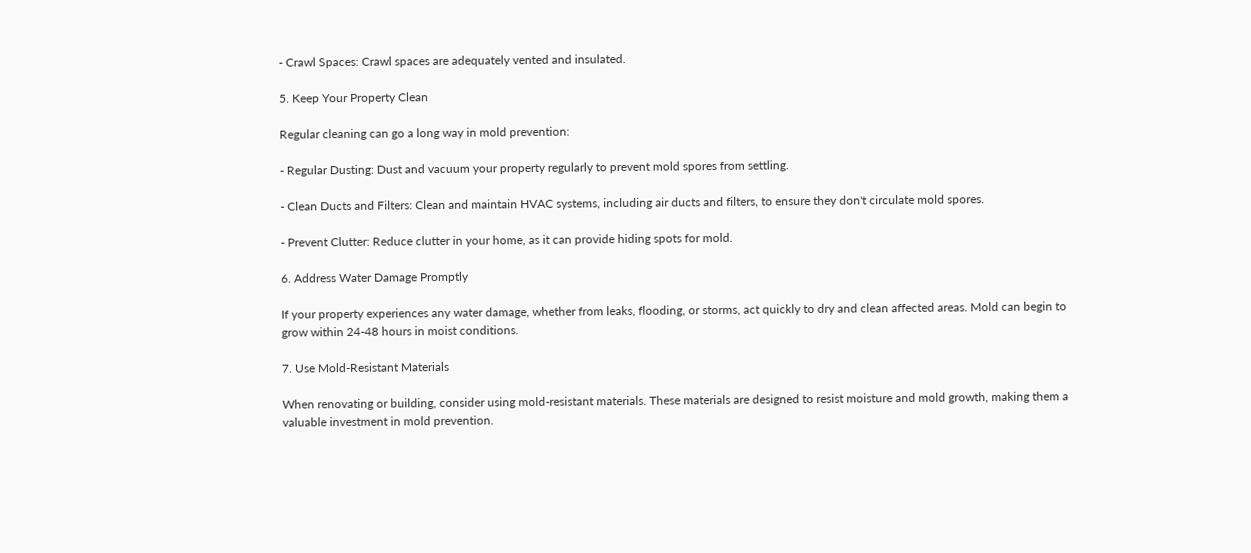- Crawl Spaces: Crawl spaces are adequately vented and insulated.

5. Keep Your Property Clean

Regular cleaning can go a long way in mold prevention:

- Regular Dusting: Dust and vacuum your property regularly to prevent mold spores from settling.

- Clean Ducts and Filters: Clean and maintain HVAC systems, including air ducts and filters, to ensure they don't circulate mold spores.

- Prevent Clutter: Reduce clutter in your home, as it can provide hiding spots for mold.

6. Address Water Damage Promptly

If your property experiences any water damage, whether from leaks, flooding, or storms, act quickly to dry and clean affected areas. Mold can begin to grow within 24-48 hours in moist conditions.

7. Use Mold-Resistant Materials

When renovating or building, consider using mold-resistant materials. These materials are designed to resist moisture and mold growth, making them a valuable investment in mold prevention.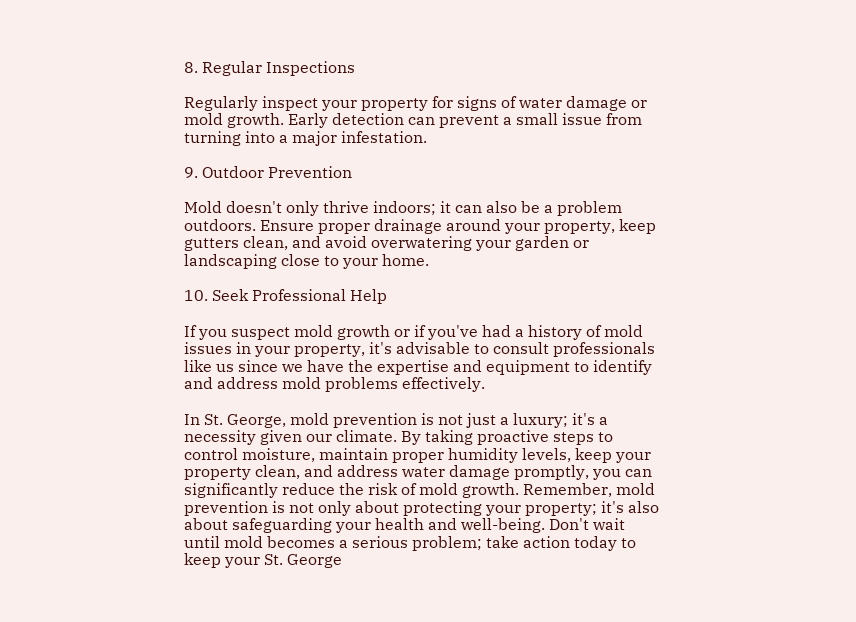8. Regular Inspections

Regularly inspect your property for signs of water damage or mold growth. Early detection can prevent a small issue from turning into a major infestation.

9. Outdoor Prevention

Mold doesn't only thrive indoors; it can also be a problem outdoors. Ensure proper drainage around your property, keep gutters clean, and avoid overwatering your garden or landscaping close to your home.

10. Seek Professional Help

If you suspect mold growth or if you've had a history of mold issues in your property, it's advisable to consult professionals like us since we have the expertise and equipment to identify and address mold problems effectively.

In St. George, mold prevention is not just a luxury; it's a necessity given our climate. By taking proactive steps to control moisture, maintain proper humidity levels, keep your property clean, and address water damage promptly, you can significantly reduce the risk of mold growth. Remember, mold prevention is not only about protecting your property; it's also about safeguarding your health and well-being. Don't wait until mold becomes a serious problem; take action today to keep your St. George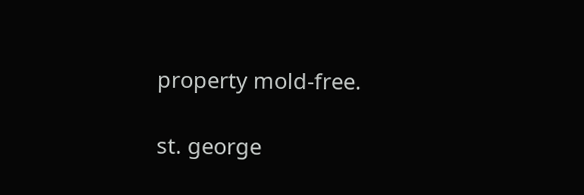property mold-free.

st. george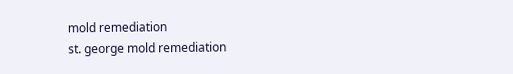mold remediation
st. george mold remediation